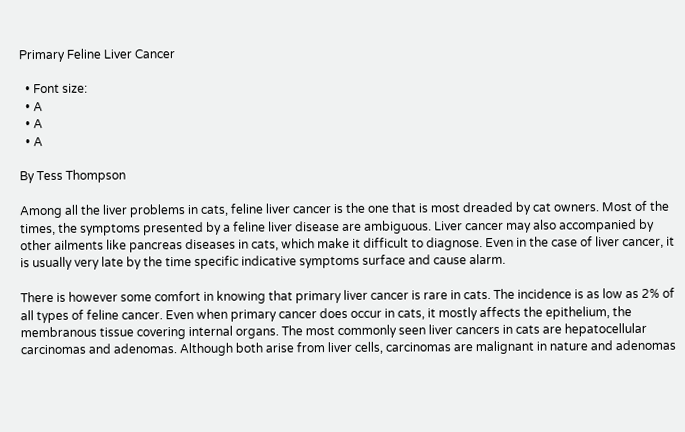Primary Feline Liver Cancer

  • Font size:
  • A
  • A
  • A

By Tess Thompson

Among all the liver problems in cats, feline liver cancer is the one that is most dreaded by cat owners. Most of the times, the symptoms presented by a feline liver disease are ambiguous. Liver cancer may also accompanied by other ailments like pancreas diseases in cats, which make it difficult to diagnose. Even in the case of liver cancer, it is usually very late by the time specific indicative symptoms surface and cause alarm.

There is however some comfort in knowing that primary liver cancer is rare in cats. The incidence is as low as 2% of all types of feline cancer. Even when primary cancer does occur in cats, it mostly affects the epithelium, the membranous tissue covering internal organs. The most commonly seen liver cancers in cats are hepatocellular carcinomas and adenomas. Although both arise from liver cells, carcinomas are malignant in nature and adenomas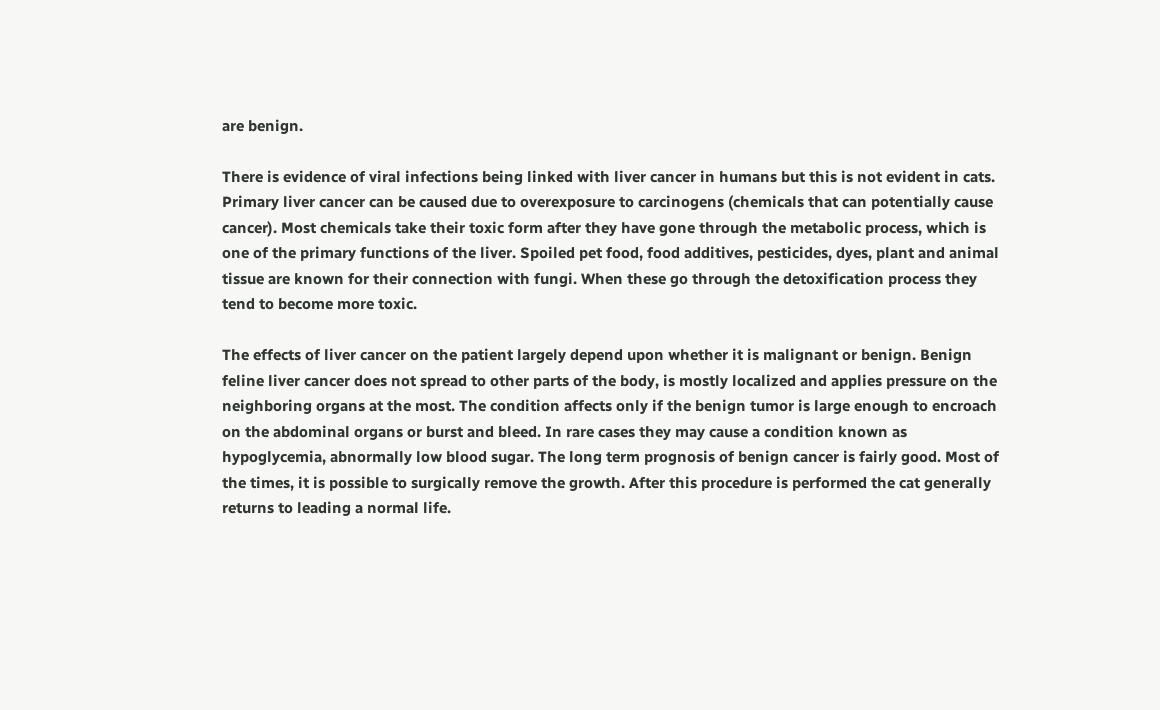are benign.

There is evidence of viral infections being linked with liver cancer in humans but this is not evident in cats. Primary liver cancer can be caused due to overexposure to carcinogens (chemicals that can potentially cause cancer). Most chemicals take their toxic form after they have gone through the metabolic process, which is one of the primary functions of the liver. Spoiled pet food, food additives, pesticides, dyes, plant and animal tissue are known for their connection with fungi. When these go through the detoxification process they tend to become more toxic.

The effects of liver cancer on the patient largely depend upon whether it is malignant or benign. Benign feline liver cancer does not spread to other parts of the body, is mostly localized and applies pressure on the neighboring organs at the most. The condition affects only if the benign tumor is large enough to encroach on the abdominal organs or burst and bleed. In rare cases they may cause a condition known as hypoglycemia, abnormally low blood sugar. The long term prognosis of benign cancer is fairly good. Most of the times, it is possible to surgically remove the growth. After this procedure is performed the cat generally returns to leading a normal life.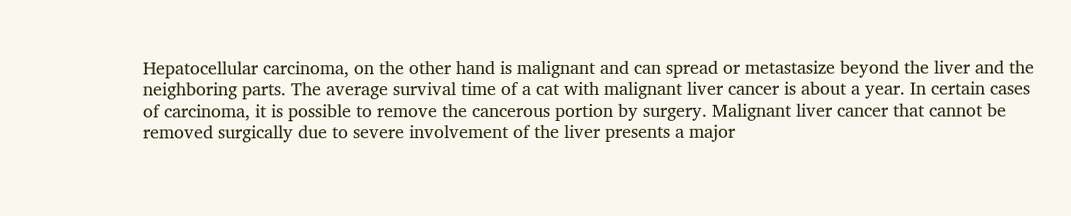Hepatocellular carcinoma, on the other hand is malignant and can spread or metastasize beyond the liver and the neighboring parts. The average survival time of a cat with malignant liver cancer is about a year. In certain cases of carcinoma, it is possible to remove the cancerous portion by surgery. Malignant liver cancer that cannot be removed surgically due to severe involvement of the liver presents a major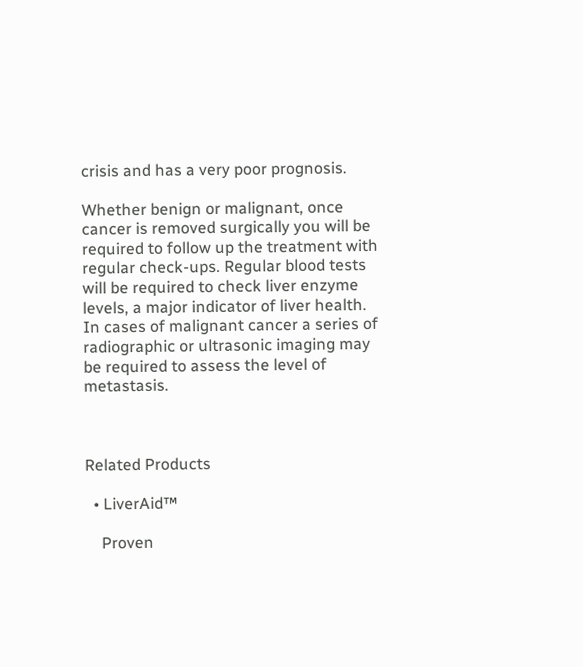crisis and has a very poor prognosis.

Whether benign or malignant, once cancer is removed surgically you will be required to follow up the treatment with regular check-ups. Regular blood tests will be required to check liver enzyme levels, a major indicator of liver health. In cases of malignant cancer a series of radiographic or ultrasonic imaging may be required to assess the level of metastasis.



Related Products

  • LiverAid™

    Proven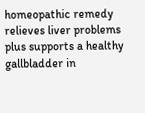homeopathic remedy relieves liver problems plus supports a healthy gallbladder in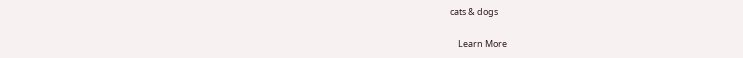cats & dogs

    Learn More